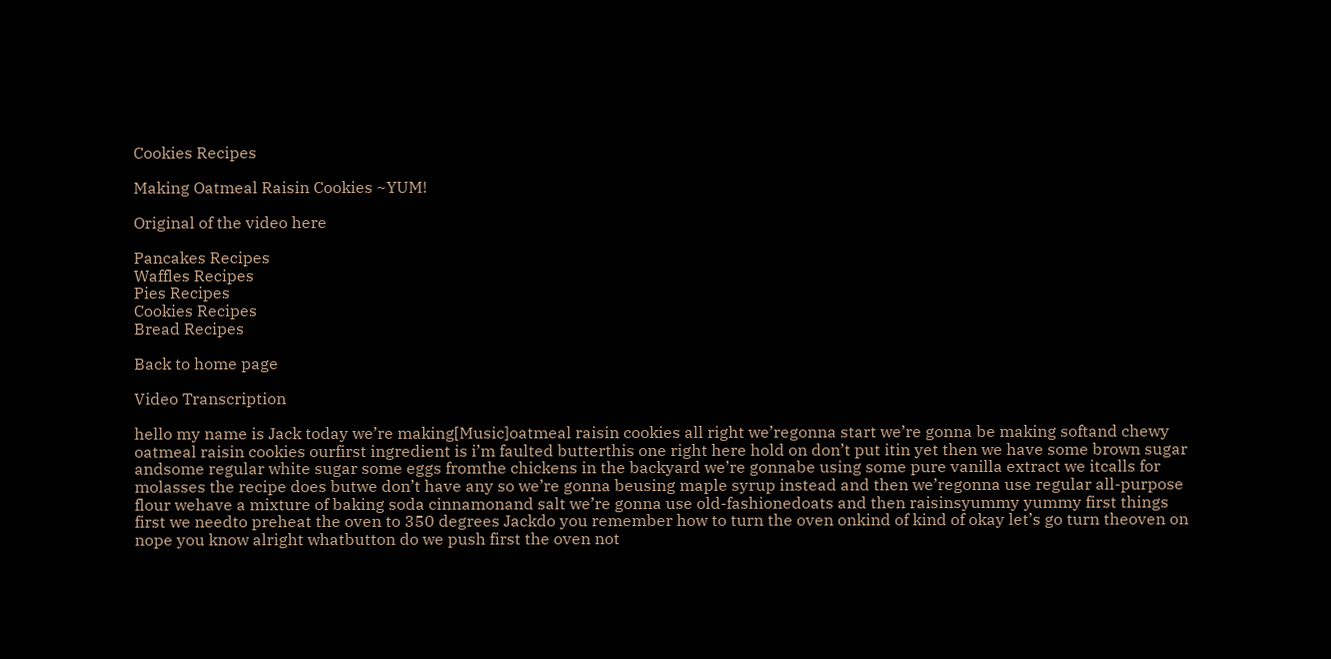Cookies Recipes

Making Oatmeal Raisin Cookies ~YUM!

Original of the video here

Pancakes Recipes
Waffles Recipes
Pies Recipes
Cookies Recipes
Bread Recipes

Back to home page

Video Transcription

hello my name is Jack today we’re making[Music]oatmeal raisin cookies all right we’regonna start we’re gonna be making softand chewy oatmeal raisin cookies ourfirst ingredient is i’m faulted butterthis one right here hold on don’t put itin yet then we have some brown sugar andsome regular white sugar some eggs fromthe chickens in the backyard we’re gonnabe using some pure vanilla extract we itcalls for molasses the recipe does butwe don’t have any so we’re gonna beusing maple syrup instead and then we’regonna use regular all-purpose flour wehave a mixture of baking soda cinnamonand salt we’re gonna use old-fashionedoats and then raisinsyummy yummy first things first we needto preheat the oven to 350 degrees Jackdo you remember how to turn the oven onkind of kind of okay let’s go turn theoven on nope you know alright whatbutton do we push first the oven not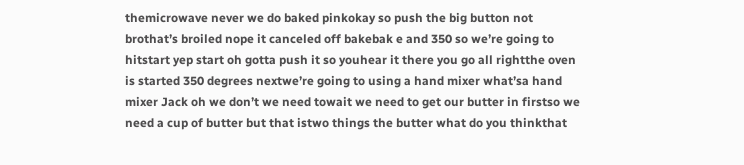themicrowave never we do baked pinkokay so push the big button not brothat’s broiled nope it canceled off bakebak e and 350 so we’re going to hitstart yep start oh gotta push it so youhear it there you go all rightthe oven is started 350 degrees nextwe’re going to using a hand mixer what’sa hand mixer Jack oh we don’t we need towait we need to get our butter in firstso we need a cup of butter but that istwo things the butter what do you thinkthat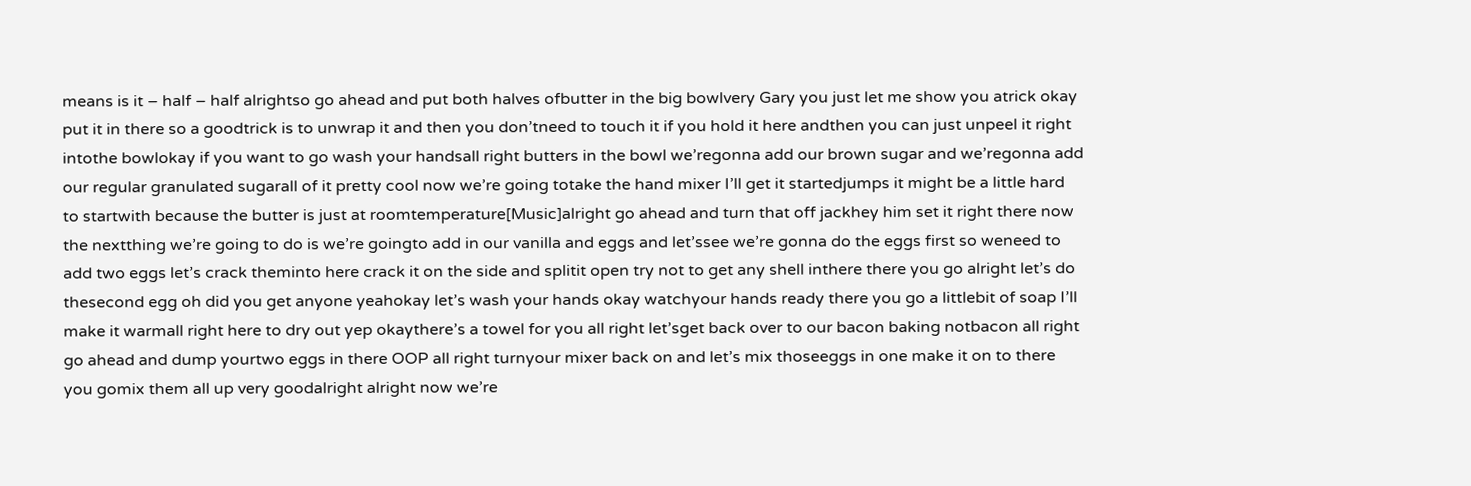means is it – half – half alrightso go ahead and put both halves ofbutter in the big bowlvery Gary you just let me show you atrick okay put it in there so a goodtrick is to unwrap it and then you don’tneed to touch it if you hold it here andthen you can just unpeel it right intothe bowlokay if you want to go wash your handsall right butters in the bowl we’regonna add our brown sugar and we’regonna add our regular granulated sugarall of it pretty cool now we’re going totake the hand mixer I’ll get it startedjumps it might be a little hard to startwith because the butter is just at roomtemperature[Music]alright go ahead and turn that off jackhey him set it right there now the nextthing we’re going to do is we’re goingto add in our vanilla and eggs and let’ssee we’re gonna do the eggs first so weneed to add two eggs let’s crack theminto here crack it on the side and splitit open try not to get any shell inthere there you go alright let’s do thesecond egg oh did you get anyone yeahokay let’s wash your hands okay watchyour hands ready there you go a littlebit of soap I’ll make it warmall right here to dry out yep okaythere’s a towel for you all right let’sget back over to our bacon baking notbacon all right go ahead and dump yourtwo eggs in there OOP all right turnyour mixer back on and let’s mix thoseeggs in one make it on to there you gomix them all up very goodalright alright now we’re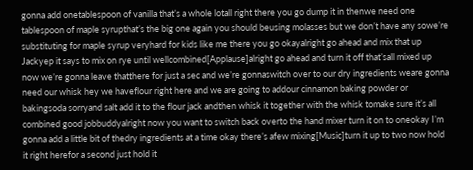gonna add onetablespoon of vanilla that’s a whole lotall right there you go dump it in thenwe need one tablespoon of maple syrupthat’s the big one again you should beusing molasses but we don’t have any sowe’re substituting for maple syrup veryhard for kids like me there you go okayalright go ahead and mix that up Jackyep it says to mix on rye until wellcombined[Applause]alright go ahead and turn it off that’sall mixed up now we’re gonna leave thatthere for just a sec and we’re gonnaswitch over to our dry ingredients weare gonna need our whisk hey we haveflour right here and we are going to addour cinnamon baking powder or bakingsoda sorryand salt add it to the flour jack andthen whisk it together with the whisk tomake sure it’s all combined good jobbuddyalright now you want to switch back overto the hand mixer turn it on to oneokay I’m gonna add a little bit of thedry ingredients at a time okay there’s afew mixing[Music]turn it up to two now hold it right herefor a second just hold it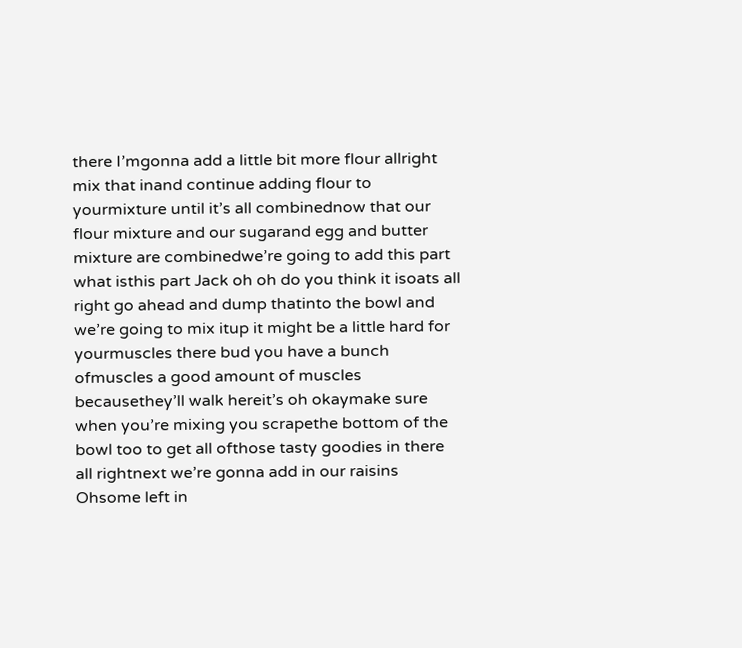there I’mgonna add a little bit more flour allright mix that inand continue adding flour to yourmixture until it’s all combinednow that our flour mixture and our sugarand egg and butter mixture are combinedwe’re going to add this part what isthis part Jack oh oh do you think it isoats all right go ahead and dump thatinto the bowl and we’re going to mix itup it might be a little hard for yourmuscles there bud you have a bunch ofmuscles a good amount of muscles becausethey’ll walk hereit’s oh okaymake sure when you’re mixing you scrapethe bottom of the bowl too to get all ofthose tasty goodies in there all rightnext we’re gonna add in our raisins Ohsome left in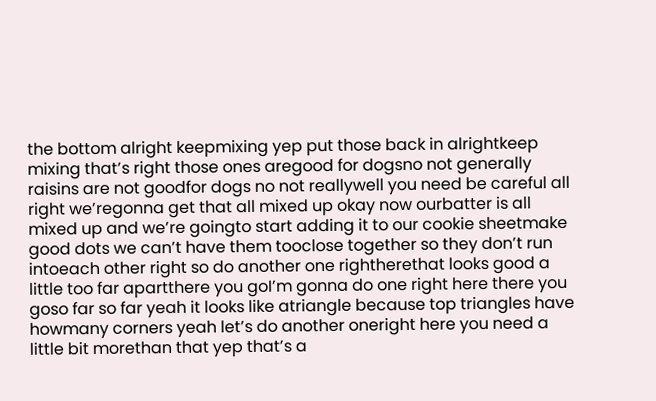the bottom alright keepmixing yep put those back in alrightkeep mixing that’s right those ones aregood for dogsno not generally raisins are not goodfor dogs no not reallywell you need be careful all right we’regonna get that all mixed up okay now ourbatter is all mixed up and we’re goingto start adding it to our cookie sheetmake good dots we can’t have them tooclose together so they don’t run intoeach other right so do another one rightherethat looks good a little too far apartthere you goI’m gonna do one right here there you goso far so far yeah it looks like atriangle because top triangles have howmany corners yeah let’s do another oneright here you need a little bit morethan that yep that’s a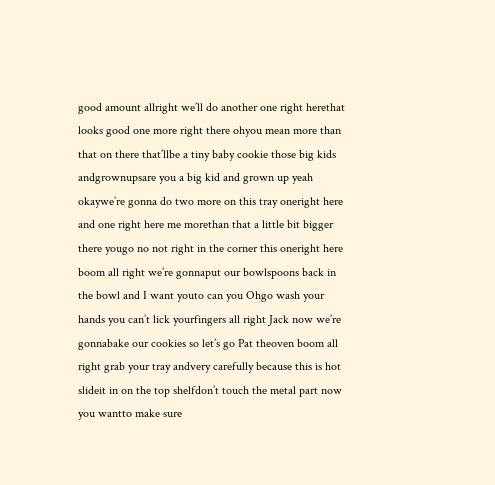good amount allright we’ll do another one right herethat looks good one more right there ohyou mean more than that on there that’llbe a tiny baby cookie those big kids andgrownupsare you a big kid and grown up yeah okaywe’re gonna do two more on this tray oneright here and one right here me morethan that a little bit bigger there yougo no not right in the corner this oneright here boom all right we’re gonnaput our bowlspoons back in the bowl and I want youto can you Ohgo wash your hands you can’t lick yourfingers all right Jack now we’re gonnabake our cookies so let’s go Pat theoven boom all right grab your tray andvery carefully because this is hot slideit in on the top shelfdon’t touch the metal part now you wantto make sure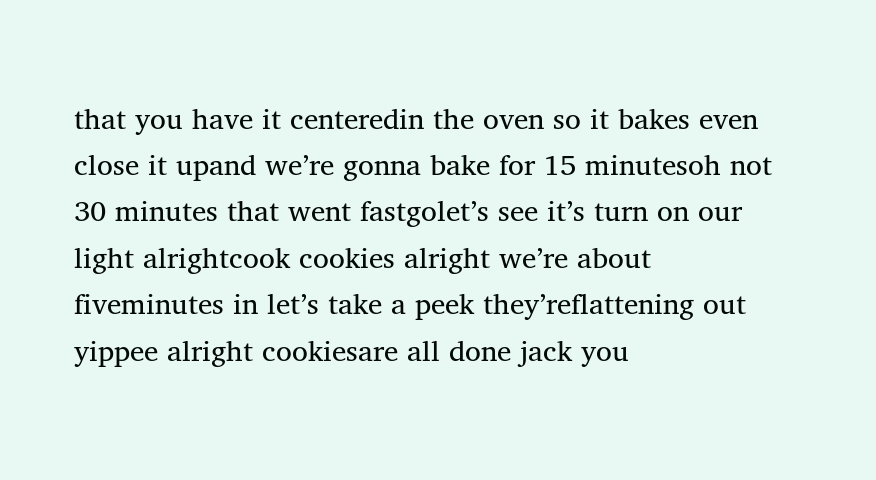that you have it centeredin the oven so it bakes even close it upand we’re gonna bake for 15 minutesoh not 30 minutes that went fastgolet’s see it’s turn on our light alrightcook cookies alright we’re about fiveminutes in let’s take a peek they’reflattening out yippee alright cookiesare all done jack you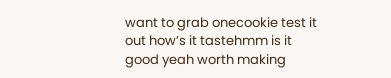want to grab onecookie test it out how’s it tastehmm is it good yeah worth making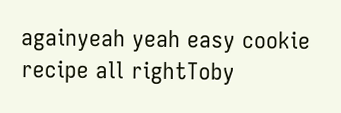againyeah yeah easy cookie recipe all rightToby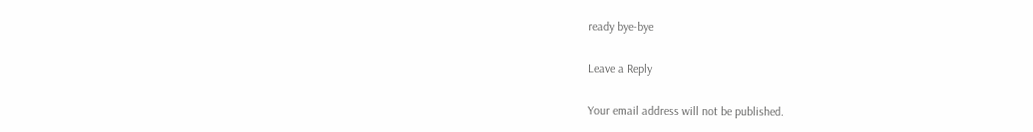ready bye-bye

Leave a Reply

Your email address will not be published.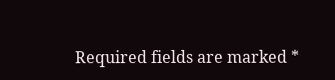Required fields are marked *